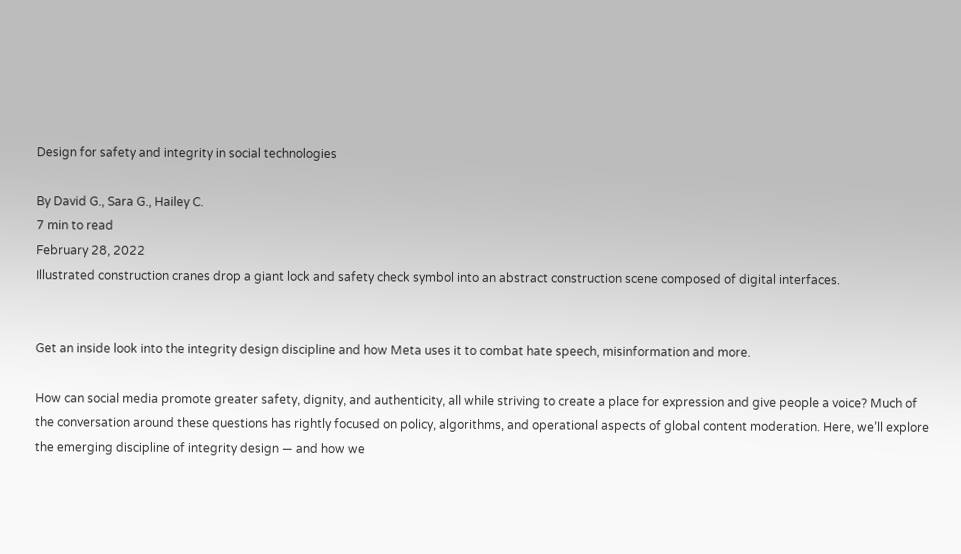Design for safety and integrity in social technologies

By David G., Sara G., Hailey C.
7 min to read
February 28, 2022
Illustrated construction cranes drop a giant lock and safety check symbol into an abstract construction scene composed of digital interfaces.


Get an inside look into the integrity design discipline and how Meta uses it to combat hate speech, misinformation and more.

How can social media promote greater safety, dignity, and authenticity, all while striving to create a place for expression and give people a voice? Much of the conversation around these questions has rightly focused on policy, algorithms, and operational aspects of global content moderation. Here, we’ll explore the emerging discipline of integrity design — and how we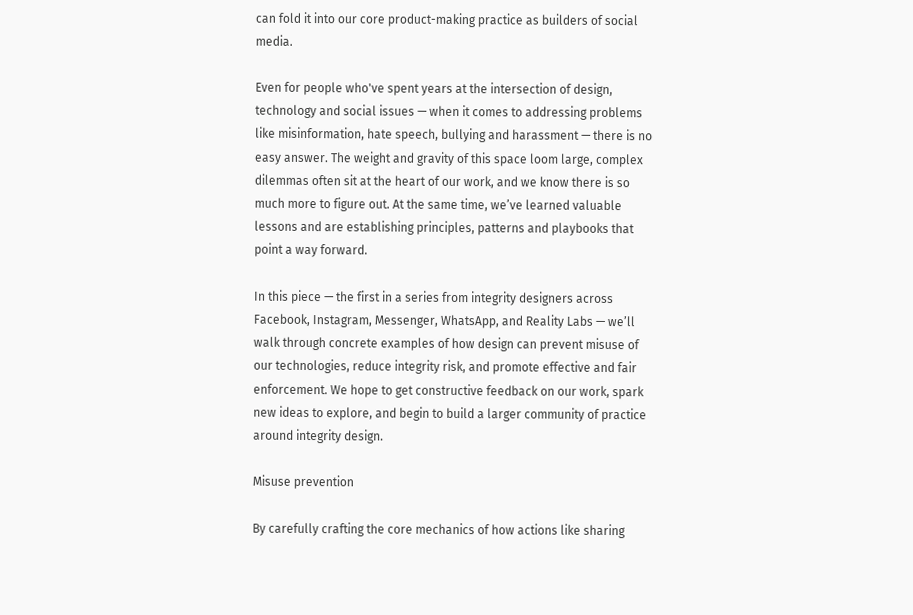can fold it into our core product-making practice as builders of social media.

Even for people who've spent years at the intersection of design, technology and social issues — when it comes to addressing problems like misinformation, hate speech, bullying and harassment — there is no easy answer. The weight and gravity of this space loom large, complex dilemmas often sit at the heart of our work, and we know there is so much more to figure out. At the same time, we’ve learned valuable lessons and are establishing principles, patterns and playbooks that point a way forward.

In this piece — the first in a series from integrity designers across Facebook, Instagram, Messenger, WhatsApp, and Reality Labs — we’ll walk through concrete examples of how design can prevent misuse of our technologies, reduce integrity risk, and promote effective and fair enforcement. We hope to get constructive feedback on our work, spark new ideas to explore, and begin to build a larger community of practice around integrity design.

Misuse prevention

By carefully crafting the core mechanics of how actions like sharing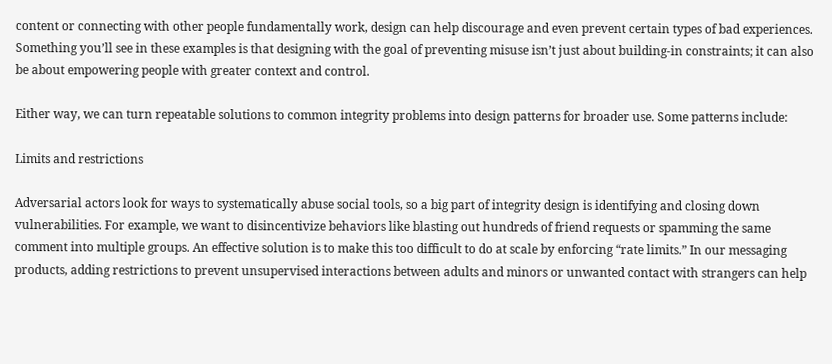content or connecting with other people fundamentally work, design can help discourage and even prevent certain types of bad experiences. Something you’ll see in these examples is that designing with the goal of preventing misuse isn’t just about building-in constraints; it can also be about empowering people with greater context and control.

Either way, we can turn repeatable solutions to common integrity problems into design patterns for broader use. Some patterns include:

Limits and restrictions

Adversarial actors look for ways to systematically abuse social tools, so a big part of integrity design is identifying and closing down vulnerabilities. For example, we want to disincentivize behaviors like blasting out hundreds of friend requests or spamming the same comment into multiple groups. An effective solution is to make this too difficult to do at scale by enforcing “rate limits.” In our messaging products, adding restrictions to prevent unsupervised interactions between adults and minors or unwanted contact with strangers can help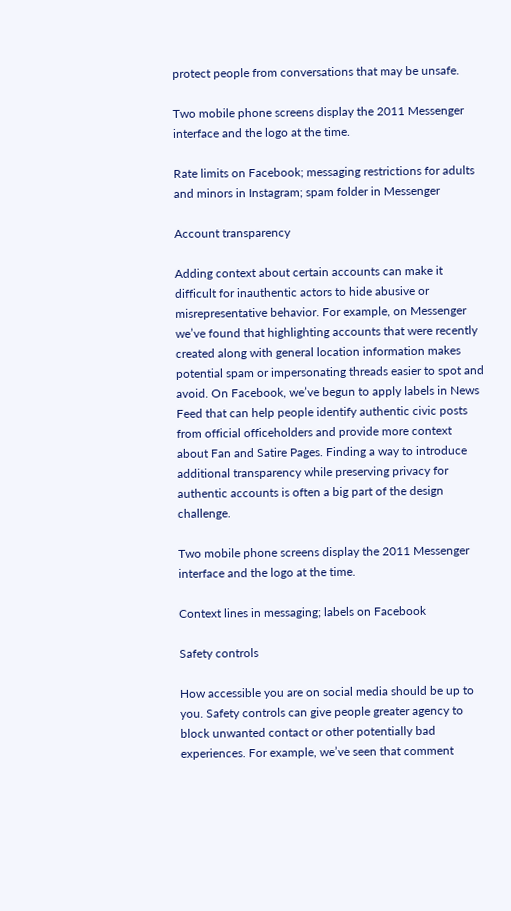protect people from conversations that may be unsafe.

Two mobile phone screens display the 2011 Messenger interface and the logo at the time.

Rate limits on Facebook; messaging restrictions for adults and minors in Instagram; spam folder in Messenger

Account transparency

Adding context about certain accounts can make it difficult for inauthentic actors to hide abusive or misrepresentative behavior. For example, on Messenger we’ve found that highlighting accounts that were recently created along with general location information makes potential spam or impersonating threads easier to spot and avoid. On Facebook, we’ve begun to apply labels in News Feed that can help people identify authentic civic posts from official officeholders and provide more context about Fan and Satire Pages. Finding a way to introduce additional transparency while preserving privacy for authentic accounts is often a big part of the design challenge.

Two mobile phone screens display the 2011 Messenger interface and the logo at the time.

Context lines in messaging; labels on Facebook

Safety controls

How accessible you are on social media should be up to you. Safety controls can give people greater agency to block unwanted contact or other potentially bad experiences. For example, we’ve seen that comment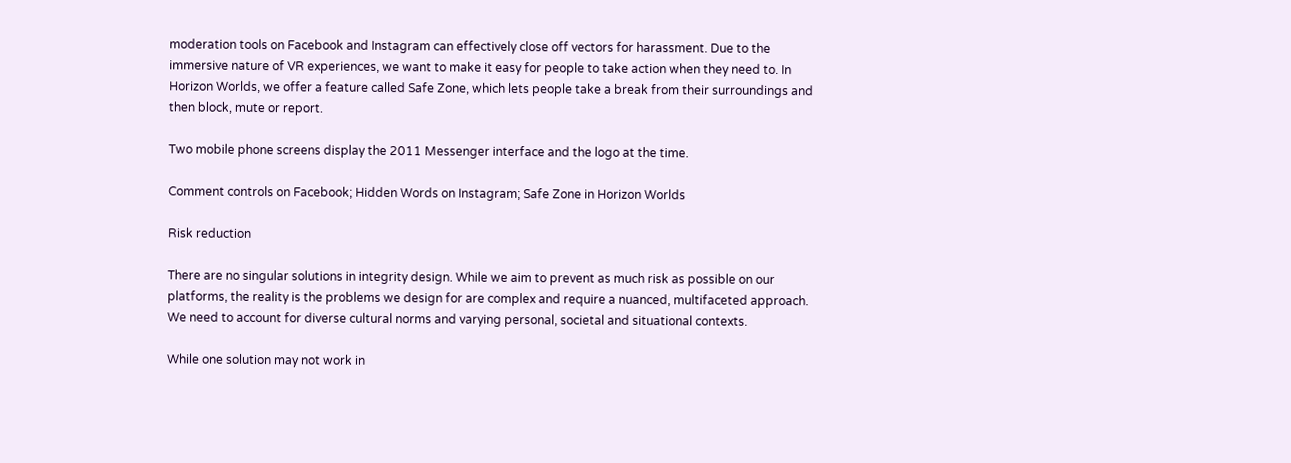moderation tools on Facebook and Instagram can effectively close off vectors for harassment. Due to the immersive nature of VR experiences, we want to make it easy for people to take action when they need to. In Horizon Worlds, we offer a feature called Safe Zone, which lets people take a break from their surroundings and then block, mute or report.

Two mobile phone screens display the 2011 Messenger interface and the logo at the time.

Comment controls on Facebook; Hidden Words on Instagram; Safe Zone in Horizon Worlds

Risk reduction

There are no singular solutions in integrity design. While we aim to prevent as much risk as possible on our platforms, the reality is the problems we design for are complex and require a nuanced, multifaceted approach. We need to account for diverse cultural norms and varying personal, societal and situational contexts.

While one solution may not work in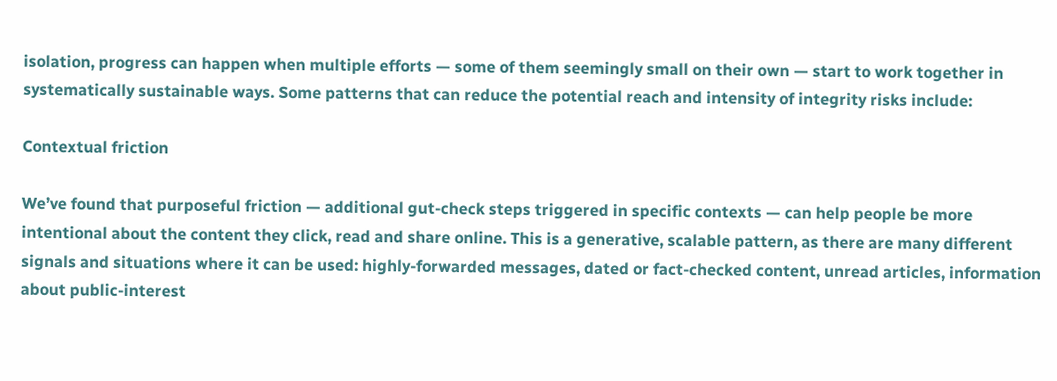isolation, progress can happen when multiple efforts — some of them seemingly small on their own — start to work together in systematically sustainable ways. Some patterns that can reduce the potential reach and intensity of integrity risks include:

Contextual friction

We’ve found that purposeful friction — additional gut-check steps triggered in specific contexts — can help people be more intentional about the content they click, read and share online. This is a generative, scalable pattern, as there are many different signals and situations where it can be used: highly-forwarded messages, dated or fact-checked content, unread articles, information about public-interest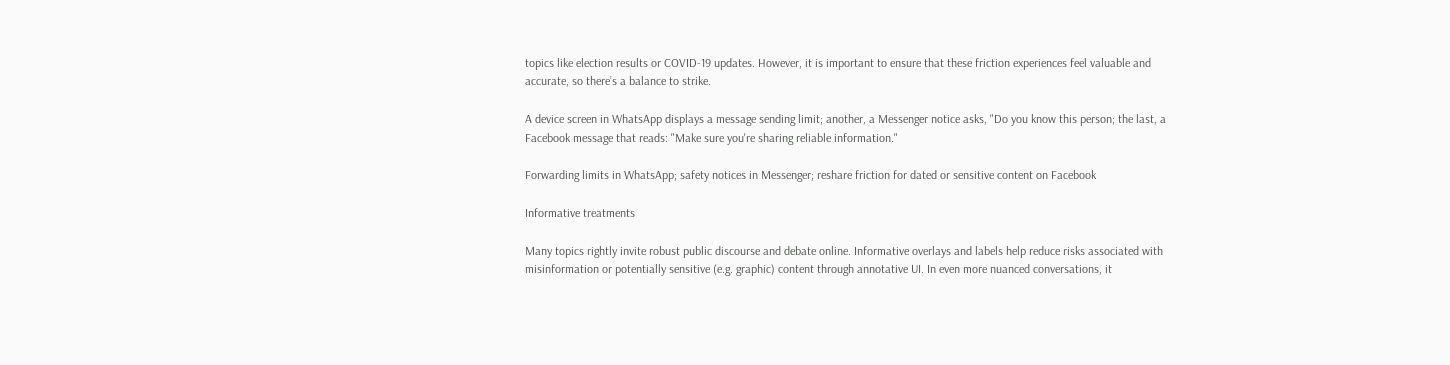topics like election results or COVID-19 updates. However, it is important to ensure that these friction experiences feel valuable and accurate, so there’s a balance to strike.

A device screen in WhatsApp displays a message sending limit; another, a Messenger notice asks, "Do you know this person; the last, a Facebook message that reads: "Make sure you're sharing reliable information."

Forwarding limits in WhatsApp; safety notices in Messenger; reshare friction for dated or sensitive content on Facebook

Informative treatments

Many topics rightly invite robust public discourse and debate online. Informative overlays and labels help reduce risks associated with misinformation or potentially sensitive (e.g. graphic) content through annotative UI. In even more nuanced conversations, it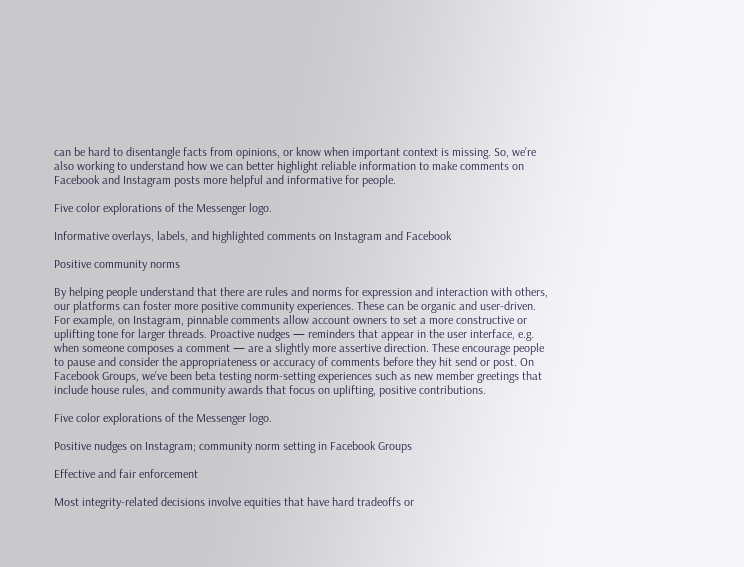can be hard to disentangle facts from opinions, or know when important context is missing. So, we’re also working to understand how we can better highlight reliable information to make comments on Facebook and Instagram posts more helpful and informative for people.

Five color explorations of the Messenger logo.

Informative overlays, labels, and highlighted comments on Instagram and Facebook

Positive community norms

By helping people understand that there are rules and norms for expression and interaction with others, our platforms can foster more positive community experiences. These can be organic and user-driven. For example, on Instagram, pinnable comments allow account owners to set a more constructive or uplifting tone for larger threads. Proactive nudges — reminders that appear in the user interface, e.g. when someone composes a comment — are a slightly more assertive direction. These encourage people to pause and consider the appropriateness or accuracy of comments before they hit send or post. On Facebook Groups, we’ve been beta testing norm-setting experiences such as new member greetings that include house rules, and community awards that focus on uplifting, positive contributions.

Five color explorations of the Messenger logo.

Positive nudges on Instagram; community norm setting in Facebook Groups

Effective and fair enforcement

Most integrity-related decisions involve equities that have hard tradeoffs or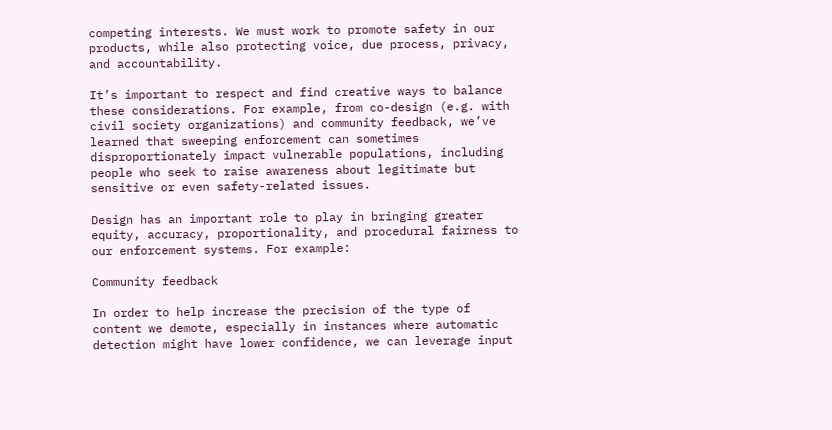competing interests. We must work to promote safety in our products, while also protecting voice, due process, privacy, and accountability.

It’s important to respect and find creative ways to balance these considerations. For example, from co-design (e.g. with civil society organizations) and community feedback, we’ve learned that sweeping enforcement can sometimes disproportionately impact vulnerable populations, including people who seek to raise awareness about legitimate but sensitive or even safety-related issues.

Design has an important role to play in bringing greater equity, accuracy, proportionality, and procedural fairness to our enforcement systems. For example:

Community feedback

In order to help increase the precision of the type of content we demote, especially in instances where automatic detection might have lower confidence, we can leverage input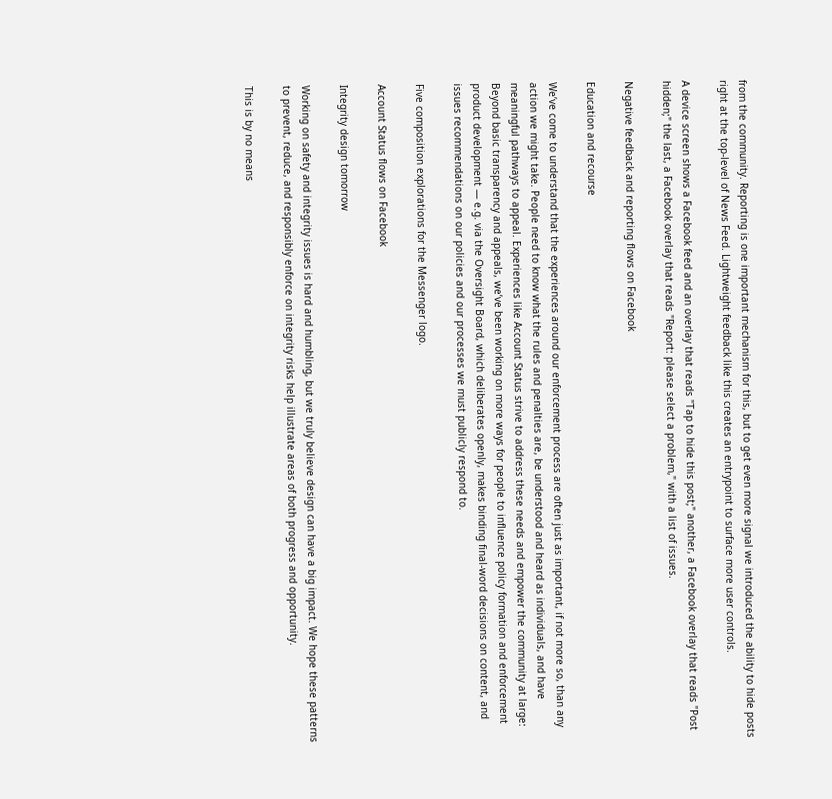from the community. Reporting is one important mechanism for this, but to get even more signal we introduced the ability to hide posts right at the top-level of News Feed. Lightweight feedback like this creates an entrypoint to surface more user controls.

A device screen shows a Facebook feed and an overlay that reads "Tap to hide this post;" another, a Facebook overlay that reads "Post hidden;" the last, a Facebook overlay that reads "Report: please select a problem," with a list of issues.

Negative feedback and reporting flows on Facebook

Education and recourse

We’ve come to understand that the experiences around our enforcement process are often just as important, if not more so, than any action we might take. People need to know what the rules and penalties are, be understood and heard as individuals, and have meaningful pathways to appeal. Experiences like Account Status strive to address these needs and empower the community at large: Beyond basic transparency and appeals, we’ve been working on more ways for people to influence policy formation and enforcement product development — e.g. via the Oversight Board, which deliberates openly, makes binding final-word decisions on content, and issues recommendations on our policies and our processes we must publicly respond to.

Five composition explorations for the Messenger logo.

Account Status flows on Facebook

Integrity design tomorrow

Working on safety and integrity issues is hard and humbling, but we truly believe design can have a big impact. We hope these patterns to prevent, reduce, and responsibly enforce on integrity risks help illustrate areas of both progress and opportunity.

This is by no means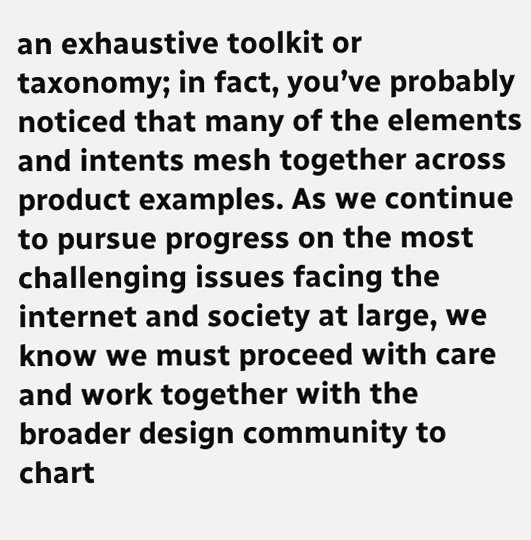an exhaustive toolkit or taxonomy; in fact, you’ve probably noticed that many of the elements and intents mesh together across product examples. As we continue to pursue progress on the most challenging issues facing the internet and society at large, we know we must proceed with care and work together with the broader design community to chart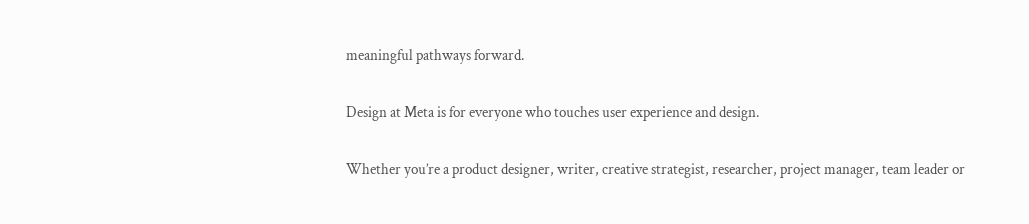meaningful pathways forward.

Design at Meta is for everyone who touches user experience and design.

Whether you’re a product designer, writer, creative strategist, researcher, project manager, team leader or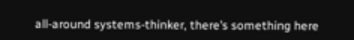all-around systems-thinker, there’s something here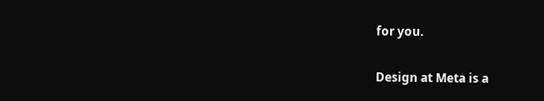for you.

Design at Meta is a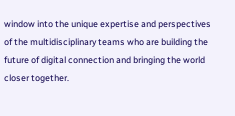window into the unique expertise and perspectives of the multidisciplinary teams who are building the future of digital connection and bringing the world closer together.